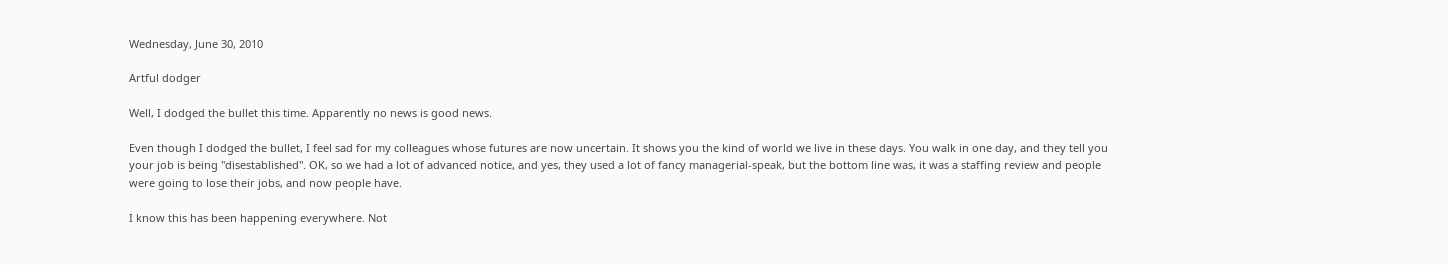Wednesday, June 30, 2010

Artful dodger

Well, I dodged the bullet this time. Apparently no news is good news.

Even though I dodged the bullet, I feel sad for my colleagues whose futures are now uncertain. It shows you the kind of world we live in these days. You walk in one day, and they tell you your job is being "disestablished". OK, so we had a lot of advanced notice, and yes, they used a lot of fancy managerial-speak, but the bottom line was, it was a staffing review and people were going to lose their jobs, and now people have.

I know this has been happening everywhere. Not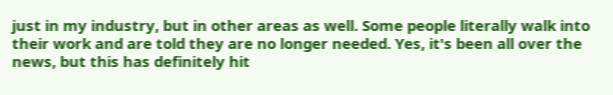just in my industry, but in other areas as well. Some people literally walk into their work and are told they are no longer needed. Yes, it's been all over the news, but this has definitely hit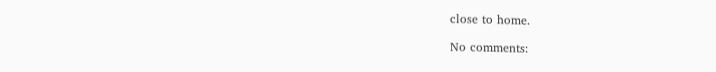close to home.

No comments: